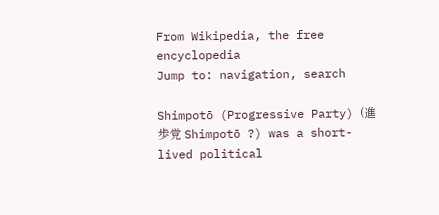From Wikipedia, the free encyclopedia
Jump to: navigation, search

Shimpotō (Progressive Party) (進歩党 Shimpotō ?) was a short-lived political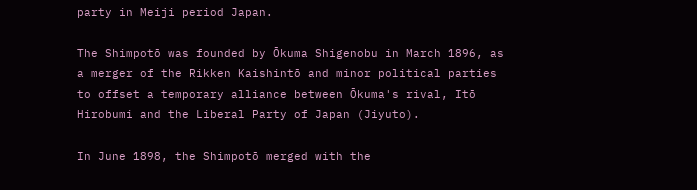party in Meiji period Japan.

The Shimpotō was founded by Ōkuma Shigenobu in March 1896, as a merger of the Rikken Kaishintō and minor political parties to offset a temporary alliance between Ōkuma's rival, Itō Hirobumi and the Liberal Party of Japan (Jiyuto).

In June 1898, the Shimpotō merged with the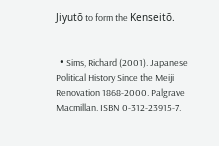Jiyutō to form the Kenseitō.


  • Sims, Richard (2001). Japanese Political History Since the Meiji Renovation 1868-2000. Palgrave Macmillan. ISBN 0-312-23915-7.